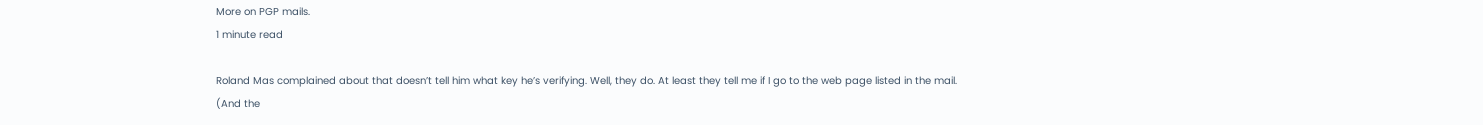More on PGP mails.
1 minute read

Roland Mas complained about that doesn’t tell him what key he’s verifying. Well, they do. At least they tell me if I go to the web page listed in the mail. (And the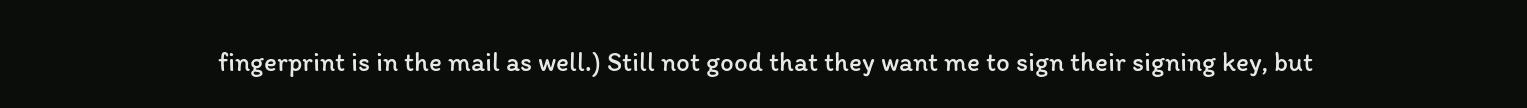fingerprint is in the mail as well.) Still not good that they want me to sign their signing key, but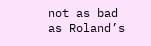not as bad as Roland’s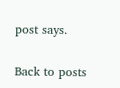post says.

Back to posts